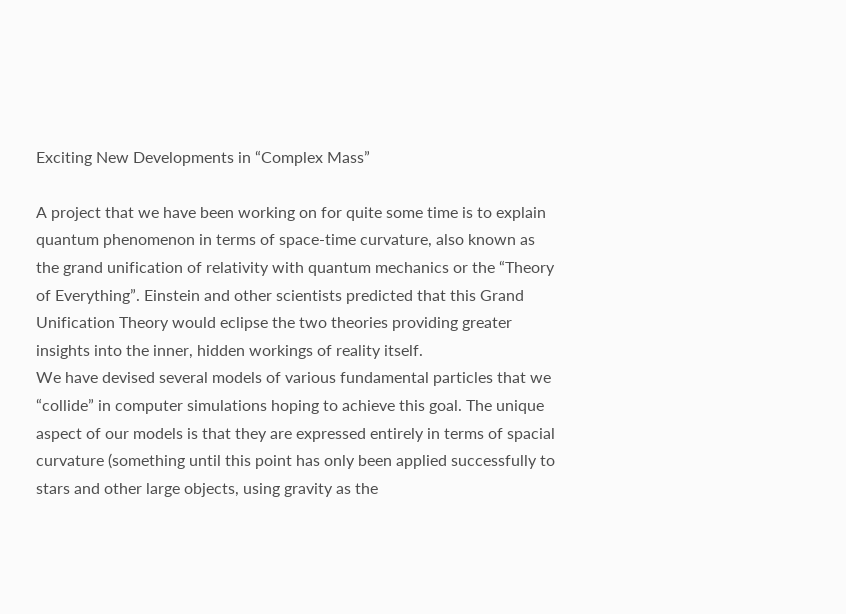Exciting New Developments in “Complex Mass”

A project that we have been working on for quite some time is to explain quantum phenomenon in terms of space-time curvature, also known as the grand unification of relativity with quantum mechanics or the “Theory of Everything”. Einstein and other scientists predicted that this Grand Unification Theory would eclipse the two theories providing greater insights into the inner, hidden workings of reality itself.
We have devised several models of various fundamental particles that we “collide” in computer simulations hoping to achieve this goal. The unique aspect of our models is that they are expressed entirely in terms of spacial curvature (something until this point has only been applied successfully to stars and other large objects, using gravity as the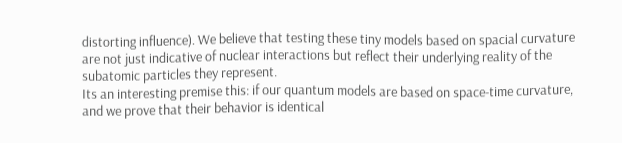distorting influence). We believe that testing these tiny models based on spacial curvature are not just indicative of nuclear interactions but reflect their underlying reality of the subatomic particles they represent.
Its an interesting premise this: if our quantum models are based on space-time curvature, and we prove that their behavior is identical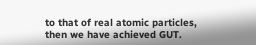to that of real atomic particles, then we have achieved GUT.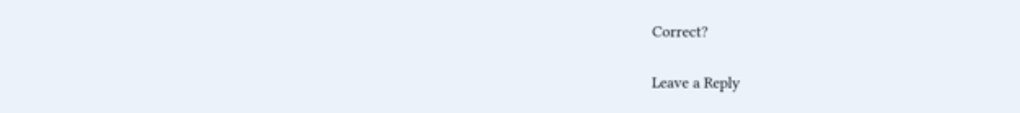Correct?

Leave a Reply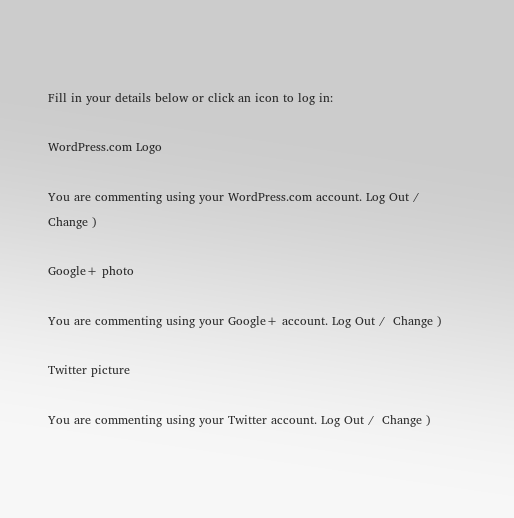Fill in your details below or click an icon to log in:

WordPress.com Logo

You are commenting using your WordPress.com account. Log Out /  Change )

Google+ photo

You are commenting using your Google+ account. Log Out /  Change )

Twitter picture

You are commenting using your Twitter account. Log Out /  Change )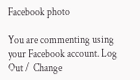Facebook photo

You are commenting using your Facebook account. Log Out /  Change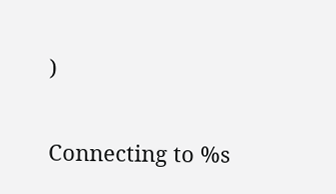)


Connecting to %s